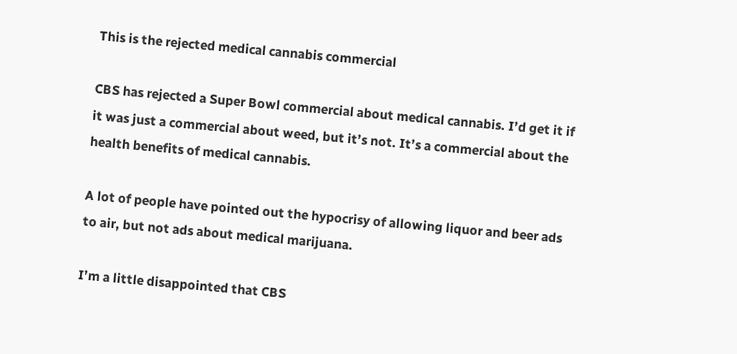This is the rejected medical cannabis commercial

CBS has rejected a Super Bowl commercial about medical cannabis. I’d get it if it was just a commercial about weed, but it’s not. It’s a commercial about the health benefits of medical cannabis.

A lot of people have pointed out the hypocrisy of allowing liquor and beer ads to air, but not ads about medical marijuana.

I’m a little disappointed that CBS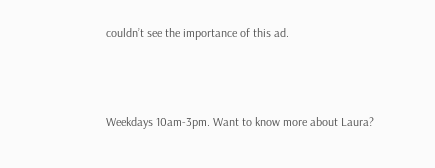couldn’t see the importance of this ad.



Weekdays 10am-3pm. Want to know more about Laura?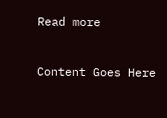Read more


Content Goes Here